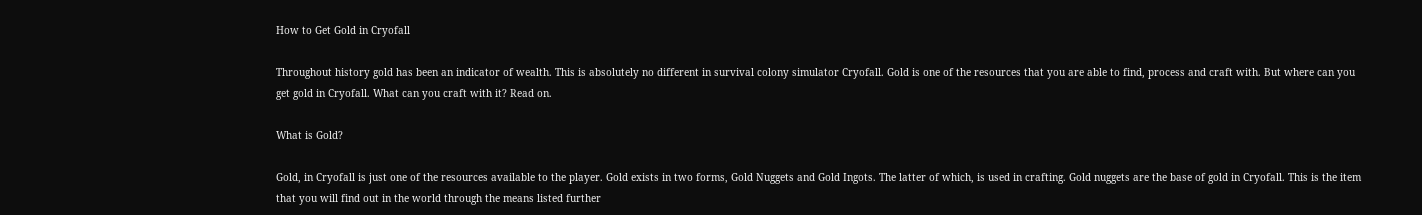How to Get Gold in Cryofall

Throughout history gold has been an indicator of wealth. This is absolutely no different in survival colony simulator Cryofall. Gold is one of the resources that you are able to find, process and craft with. But where can you get gold in Cryofall. What can you craft with it? Read on.

What is Gold?

Gold, in Cryofall is just one of the resources available to the player. Gold exists in two forms, Gold Nuggets and Gold Ingots. The latter of which, is used in crafting. Gold nuggets are the base of gold in Cryofall. This is the item that you will find out in the world through the means listed further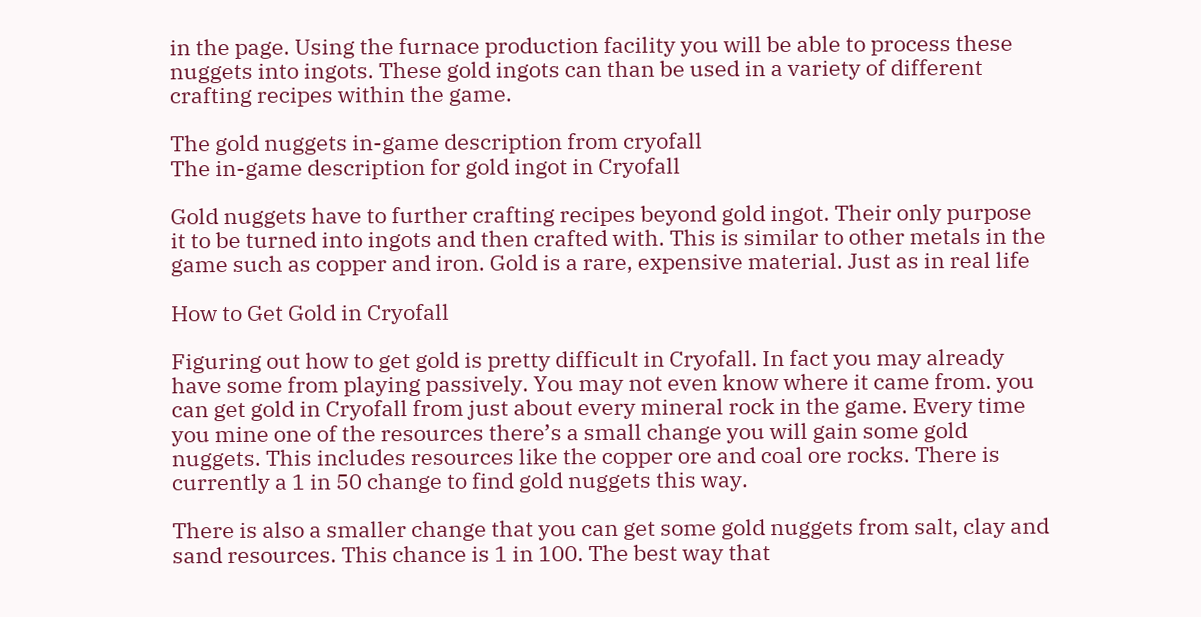in the page. Using the furnace production facility you will be able to process these nuggets into ingots. These gold ingots can than be used in a variety of different crafting recipes within the game.

The gold nuggets in-game description from cryofall
The in-game description for gold ingot in Cryofall

Gold nuggets have to further crafting recipes beyond gold ingot. Their only purpose it to be turned into ingots and then crafted with. This is similar to other metals in the game such as copper and iron. Gold is a rare, expensive material. Just as in real life

How to Get Gold in Cryofall

Figuring out how to get gold is pretty difficult in Cryofall. In fact you may already have some from playing passively. You may not even know where it came from. you can get gold in Cryofall from just about every mineral rock in the game. Every time you mine one of the resources there’s a small change you will gain some gold nuggets. This includes resources like the copper ore and coal ore rocks. There is currently a 1 in 50 change to find gold nuggets this way.

There is also a smaller change that you can get some gold nuggets from salt, clay and sand resources. This chance is 1 in 100. The best way that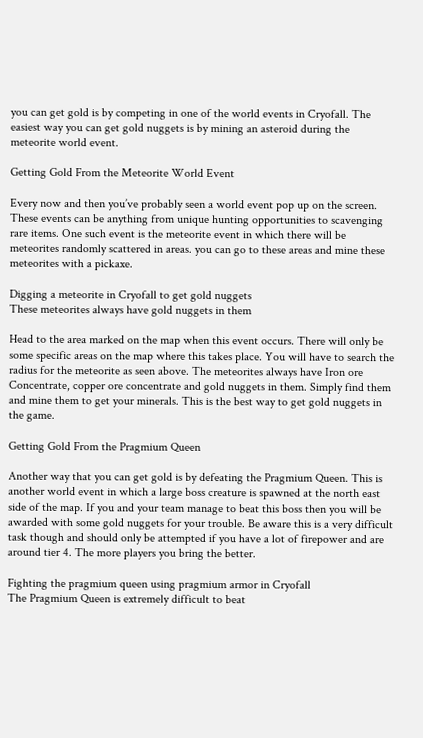you can get gold is by competing in one of the world events in Cryofall. The easiest way you can get gold nuggets is by mining an asteroid during the meteorite world event.

Getting Gold From the Meteorite World Event

Every now and then you’ve probably seen a world event pop up on the screen. These events can be anything from unique hunting opportunities to scavenging rare items. One such event is the meteorite event in which there will be meteorites randomly scattered in areas. you can go to these areas and mine these meteorites with a pickaxe.

Digging a meteorite in Cryofall to get gold nuggets
These meteorites always have gold nuggets in them

Head to the area marked on the map when this event occurs. There will only be some specific areas on the map where this takes place. You will have to search the radius for the meteorite as seen above. The meteorites always have Iron ore Concentrate, copper ore concentrate and gold nuggets in them. Simply find them and mine them to get your minerals. This is the best way to get gold nuggets in the game.

Getting Gold From the Pragmium Queen

Another way that you can get gold is by defeating the Pragmium Queen. This is another world event in which a large boss creature is spawned at the north east side of the map. If you and your team manage to beat this boss then you will be awarded with some gold nuggets for your trouble. Be aware this is a very difficult task though and should only be attempted if you have a lot of firepower and are around tier 4. The more players you bring the better.

Fighting the pragmium queen using pragmium armor in Cryofall
The Pragmium Queen is extremely difficult to beat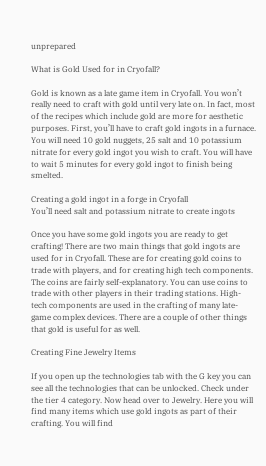unprepared

What is Gold Used for in Cryofall?

Gold is known as a late game item in Cryofall. You won’t really need to craft with gold until very late on. In fact, most of the recipes which include gold are more for aesthetic purposes. First, you’ll have to craft gold ingots in a furnace. You will need 10 gold nuggets, 25 salt and 10 potassium nitrate for every gold ingot you wish to craft. You will have to wait 5 minutes for every gold ingot to finish being smelted.

Creating a gold ingot in a forge in Cryofall
You’ll need salt and potassium nitrate to create ingots

Once you have some gold ingots you are ready to get crafting! There are two main things that gold ingots are used for in Cryofall. These are for creating gold coins to trade with players, and for creating high tech components. The coins are fairly self-explanatory. You can use coins to trade with other players in their trading stations. High-tech components are used in the crafting of many late-game complex devices. There are a couple of other things that gold is useful for as well.

Creating Fine Jewelry Items

If you open up the technologies tab with the G key you can see all the technologies that can be unlocked. Check under the tier 4 category. Now head over to Jewelry. Here you will find many items which use gold ingots as part of their crafting. You will find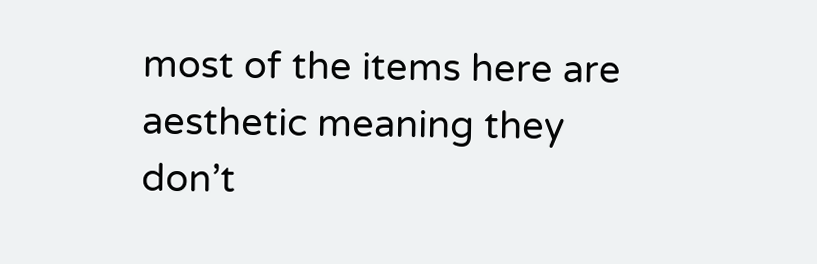most of the items here are aesthetic meaning they don’t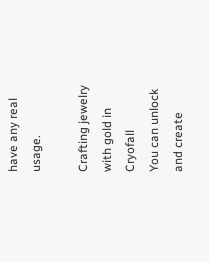have any real usage.

Crafting jewelry with gold in Cryofall
You can unlock and create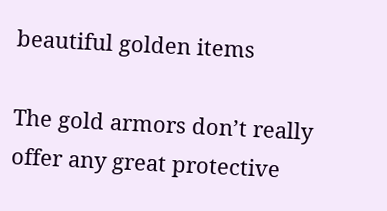beautiful golden items

The gold armors don’t really offer any great protective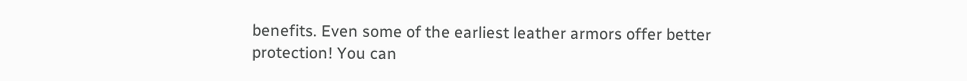benefits. Even some of the earliest leather armors offer better protection! You can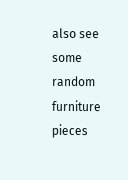also see some random furniture pieces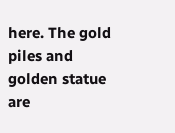here. The gold piles and golden statue are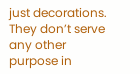just decorations. They don’t serve any other purpose in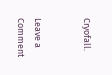Cryofall.


Leave a Comment